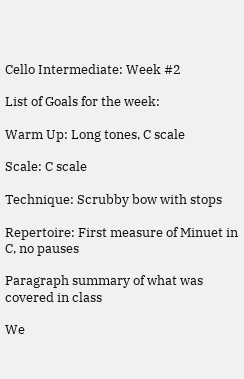Cello Intermediate: Week #2

List of Goals for the week:

Warm Up: Long tones, C scale

Scale: C scale

Technique: Scrubby bow with stops

Repertoire: First measure of Minuet in C, no pauses

Paragraph summary of what was covered in class

We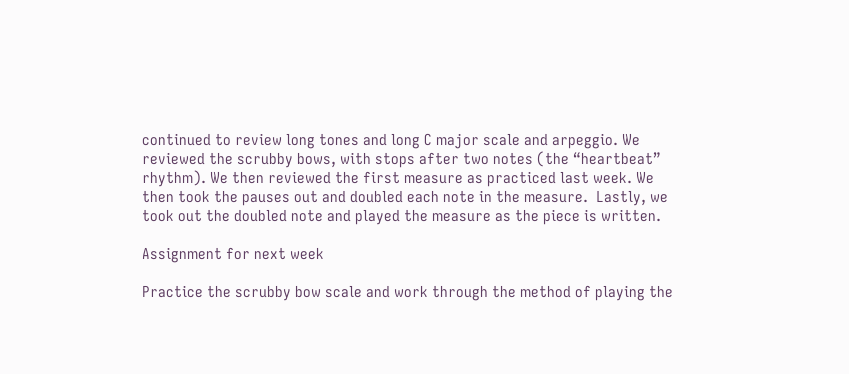continued to review long tones and long C major scale and arpeggio. We reviewed the scrubby bows, with stops after two notes (the “heartbeat” rhythm). We then reviewed the first measure as practiced last week. We then took the pauses out and doubled each note in the measure.  Lastly, we took out the doubled note and played the measure as the piece is written.

Assignment for next week

Practice the scrubby bow scale and work through the method of playing the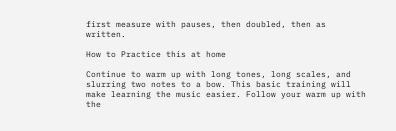first measure with pauses, then doubled, then as written.

How to Practice this at home

Continue to warm up with long tones, long scales, and slurring two notes to a bow. This basic training will make learning the music easier. Follow your warm up with the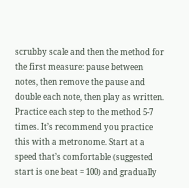scrubby scale and then the method for the first measure: pause between notes, then remove the pause and double each note, then play as written.  Practice each step to the method 5-7 times. It’s recommend you practice this with a metronome. Start at a speed that’s comfortable (suggested start is one beat = 100) and gradually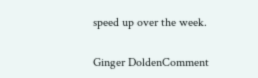speed up over the week.

Ginger DoldenComment